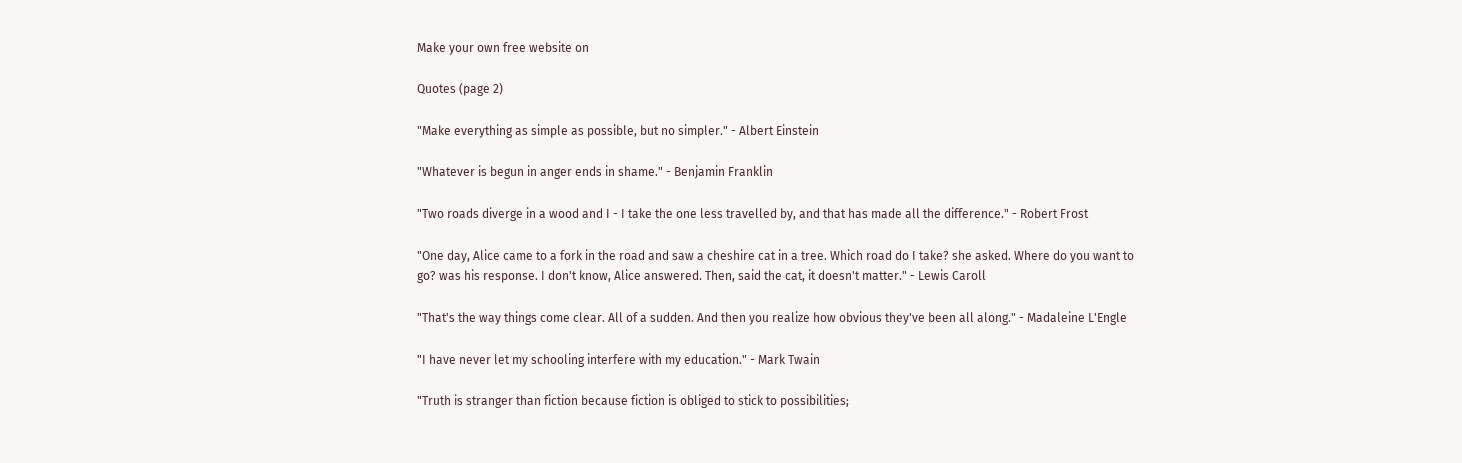Make your own free website on

Quotes (page 2)

"Make everything as simple as possible, but no simpler." - Albert Einstein

"Whatever is begun in anger ends in shame." - Benjamin Franklin

"Two roads diverge in a wood and I - I take the one less travelled by, and that has made all the difference." - Robert Frost

"One day, Alice came to a fork in the road and saw a cheshire cat in a tree. Which road do I take? she asked. Where do you want to go? was his response. I don't know, Alice answered. Then, said the cat, it doesn't matter." - Lewis Caroll

"That's the way things come clear. All of a sudden. And then you realize how obvious they've been all along." - Madaleine L'Engle

"I have never let my schooling interfere with my education." - Mark Twain

"Truth is stranger than fiction because fiction is obliged to stick to possibilities;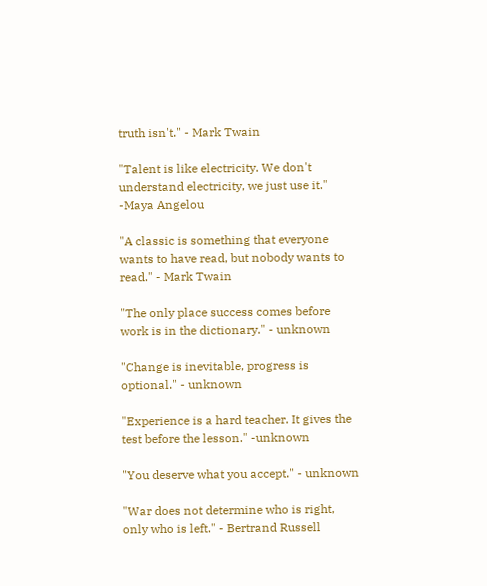truth isn't." - Mark Twain

"Talent is like electricity. We don't understand electricity, we just use it." -Maya Angelou

"A classic is something that everyone wants to have read, but nobody wants to read." - Mark Twain

"The only place success comes before work is in the dictionary." - unknown

"Change is inevitable, progress is optional." - unknown

"Experience is a hard teacher. It gives the test before the lesson." -unknown

"You deserve what you accept." - unknown

"War does not determine who is right, only who is left." - Bertrand Russell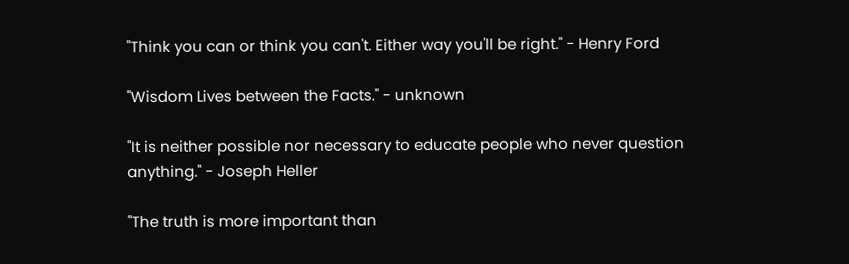"Think you can or think you can't. Either way you'll be right." - Henry Ford

"Wisdom Lives between the Facts." - unknown

"It is neither possible nor necessary to educate people who never question anything." - Joseph Heller

"The truth is more important than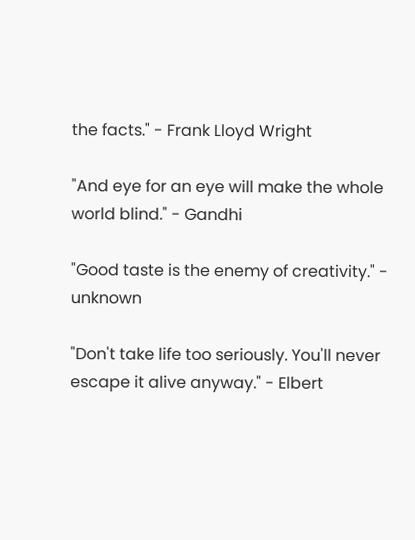the facts." - Frank Lloyd Wright

"And eye for an eye will make the whole world blind." - Gandhi

"Good taste is the enemy of creativity." - unknown

"Don't take life too seriously. You'll never escape it alive anyway." - Elbert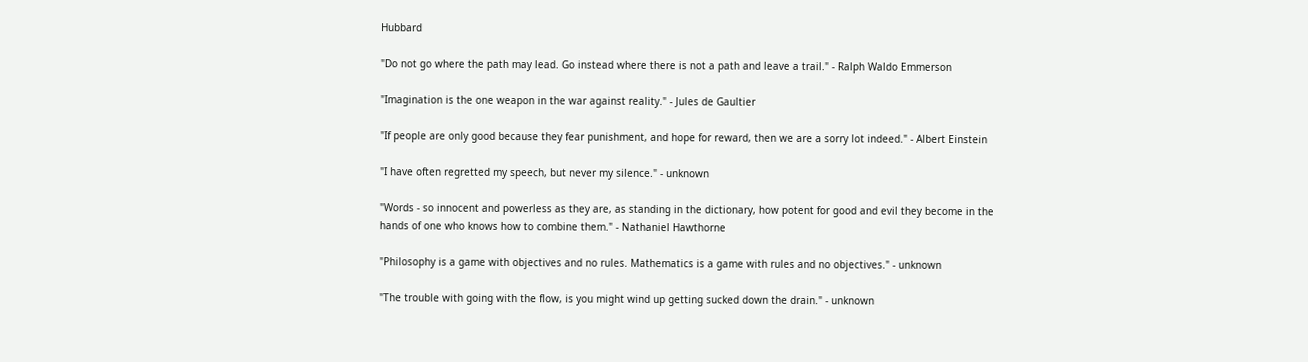Hubbard

"Do not go where the path may lead. Go instead where there is not a path and leave a trail." - Ralph Waldo Emmerson

"Imagination is the one weapon in the war against reality." - Jules de Gaultier

"If people are only good because they fear punishment, and hope for reward, then we are a sorry lot indeed." - Albert Einstein

"I have often regretted my speech, but never my silence." - unknown

"Words - so innocent and powerless as they are, as standing in the dictionary, how potent for good and evil they become in the hands of one who knows how to combine them." - Nathaniel Hawthorne

"Philosophy is a game with objectives and no rules. Mathematics is a game with rules and no objectives." - unknown

"The trouble with going with the flow, is you might wind up getting sucked down the drain." - unknown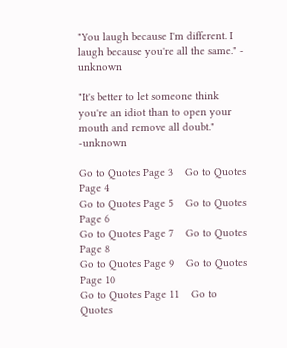"You laugh because I'm different. I laugh because you're all the same." - unknown

"It's better to let someone think you're an idiot than to open your mouth and remove all doubt." -unknown

Go to Quotes Page 3    Go to Quotes Page 4
Go to Quotes Page 5    Go to Quotes Page 6
Go to Quotes Page 7    Go to Quotes Page 8
Go to Quotes Page 9    Go to Quotes Page 10
Go to Quotes Page 11    Go to Quotes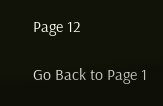Page 12

Go Back to Page 1